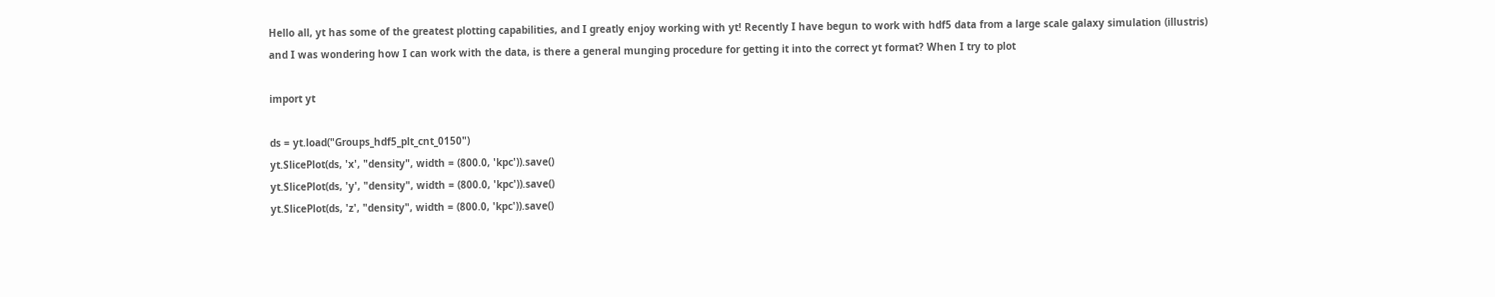Hello all, yt has some of the greatest plotting capabilities, and I greatly enjoy working with yt! Recently I have begun to work with hdf5 data from a large scale galaxy simulation (illustris) and I was wondering how I can work with the data, is there a general munging procedure for getting it into the correct yt format? When I try to plot

import yt

ds = yt.load("Groups_hdf5_plt_cnt_0150")
yt.SlicePlot(ds, 'x', "density", width = (800.0, 'kpc')).save()
yt.SlicePlot(ds, 'y', "density", width = (800.0, 'kpc')).save()
yt.SlicePlot(ds, 'z', "density", width = (800.0, 'kpc')).save()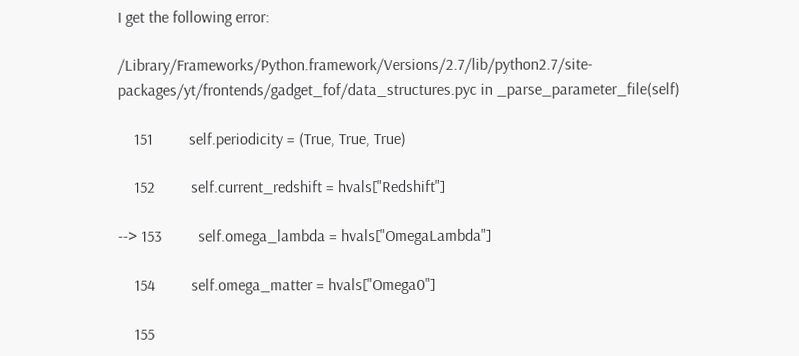I get the following error:

/Library/Frameworks/Python.framework/Versions/2.7/lib/python2.7/site-packages/yt/frontends/gadget_fof/data_structures.pyc in _parse_parameter_file(self)

    151         self.periodicity = (True, True, True)

    152         self.current_redshift = hvals["Redshift"]

--> 153         self.omega_lambda = hvals["OmegaLambda"]

    154         self.omega_matter = hvals["Omega0"]

    155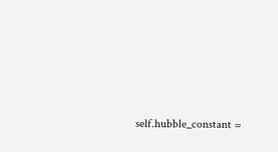self.hubble_constant =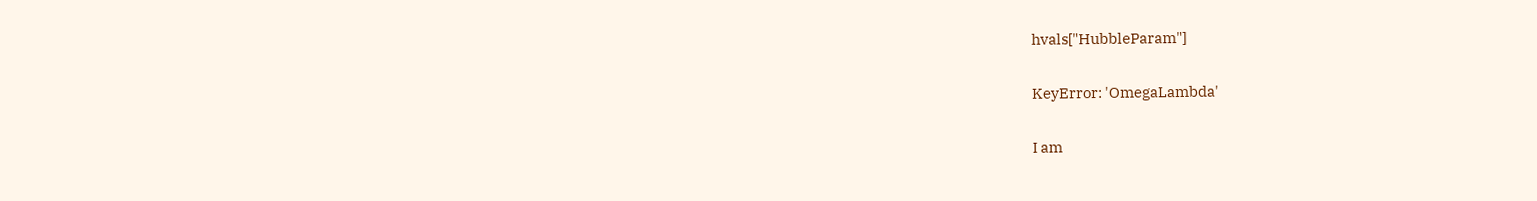hvals["HubbleParam"]

KeyError: 'OmegaLambda'

I am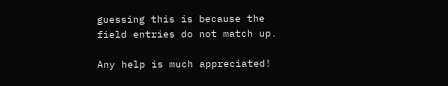guessing this is because the field entries do not match up.

Any help is much appreciated!